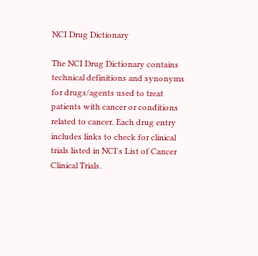NCI Drug Dictionary

The NCI Drug Dictionary contains technical definitions and synonyms for drugs/agents used to treat patients with cancer or conditions related to cancer. Each drug entry includes links to check for clinical trials listed in NCI's List of Cancer Clinical Trials.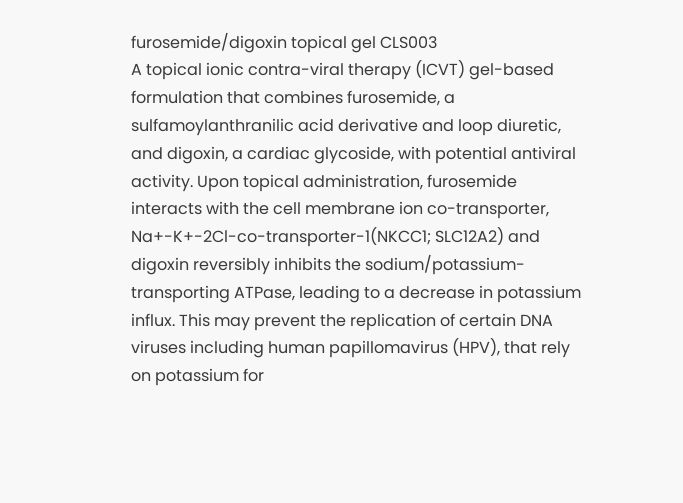furosemide/digoxin topical gel CLS003
A topical ionic contra-viral therapy (ICVT) gel-based formulation that combines furosemide, a sulfamoylanthranilic acid derivative and loop diuretic, and digoxin, a cardiac glycoside, with potential antiviral activity. Upon topical administration, furosemide interacts with the cell membrane ion co-transporter, Na+-K+-2Cl-co-transporter-1(NKCC1; SLC12A2) and digoxin reversibly inhibits the sodium/potassium-transporting ATPase, leading to a decrease in potassium influx. This may prevent the replication of certain DNA viruses including human papillomavirus (HPV), that rely on potassium for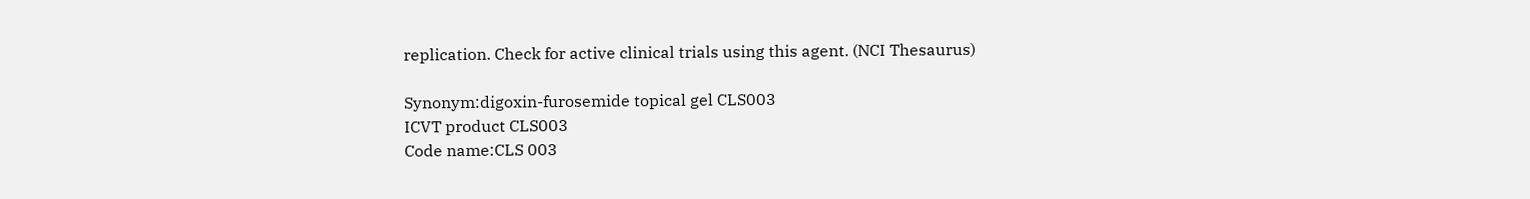replication. Check for active clinical trials using this agent. (NCI Thesaurus)

Synonym:digoxin-furosemide topical gel CLS003
ICVT product CLS003
Code name:CLS 003